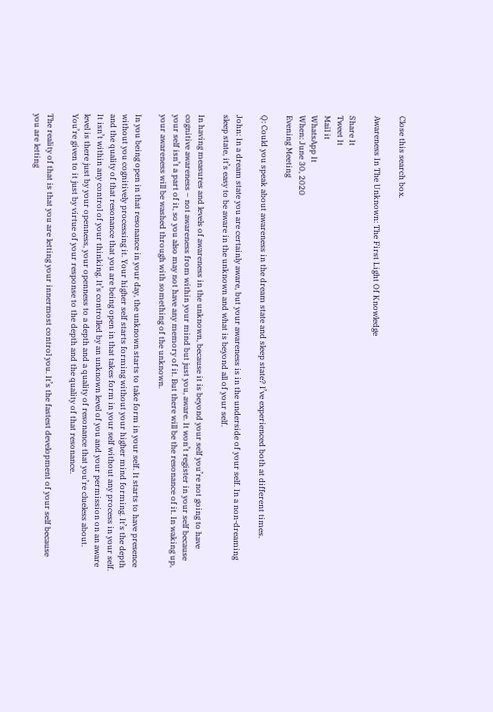Close this search box.

Awareness In The Unknown: The First Light Of Knowledge

Share It
Tweet It
Mail it
WhatsApp It
When: June 30, 2020
Evening Meeting

Q: Could you speak about awareness in the dream state and sleep state? I’ve experienced both at different times.

John: In a dream state you are certainly aware, but your awareness is in the underside of your self. In a non-dreaming sleep state, it’s easy to be aware in the unknown and what is beyond all of your self.

In having measures and levels of awareness in the unknown, because it is beyond your self you’re not going to have cognitive awareness – not awareness from within your mind but just you, aware. It won’t register in your self because your self isn’t a part of it, so you also may not have any memory of it. But there will be the resonance of it. In waking up, your awareness will be washed through with something of the unknown.

In you being open in that resonance in your day, the unknown starts to take form in your self. It starts to have presence without you cognitively processing it. Your higher self starts forming without your higher mind forming. It’s the depth and the quality of that resonance that you are being open in that takes form in your self without any process in your self. It isn’t within any control of your thinking. It’s controlled by an unknown level of you and your permission on an aware level is there just by your openness, your openness to a depth and a quality of resonance that you’re clueless about. You’re given to it just by virtue of your response to the depth and the quality of that resonance.

The reality of that is that you are letting your innermost control you. It’s the fastest development of your self because you are letting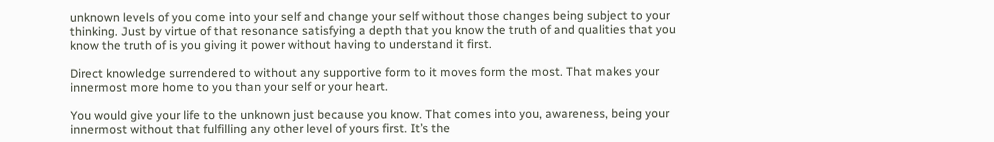unknown levels of you come into your self and change your self without those changes being subject to your thinking. Just by virtue of that resonance satisfying a depth that you know the truth of and qualities that you know the truth of is you giving it power without having to understand it first.

Direct knowledge surrendered to without any supportive form to it moves form the most. That makes your innermost more home to you than your self or your heart.

You would give your life to the unknown just because you know. That comes into you, awareness, being your innermost without that fulfilling any other level of yours first. It’s the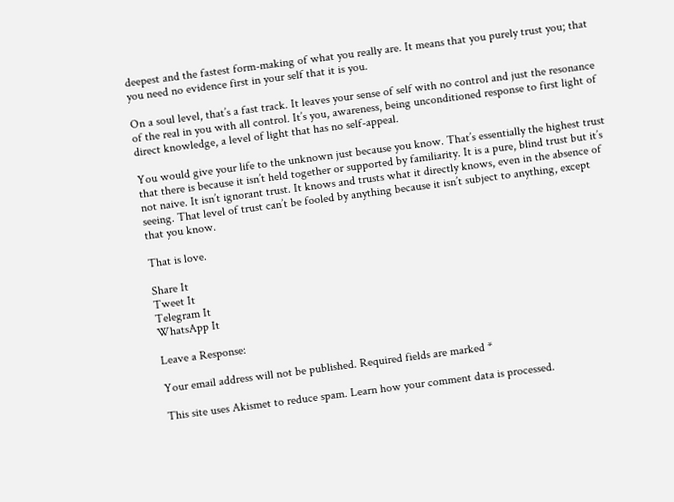deepest and the fastest form-making of what you really are. It means that you purely trust you; that you need no evidence first in your self that it is you.

On a soul level, that’s a fast track. It leaves your sense of self with no control and just the resonance of the real in you with all control. It’s you, awareness, being unconditioned response to first light of direct knowledge, a level of light that has no self-appeal.

You would give your life to the unknown just because you know. That’s essentially the highest trust that there is because it isn’t held together or supported by familiarity. It is a pure, blind trust but it’s not naive. It isn’t ignorant trust. It knows and trusts what it directly knows, even in the absence of seeing. That level of trust can’t be fooled by anything because it isn’t subject to anything, except that you know.

That is love.

Share It
Tweet It
Telegram It
WhatsApp It

Leave a Response:

Your email address will not be published. Required fields are marked *

This site uses Akismet to reduce spam. Learn how your comment data is processed.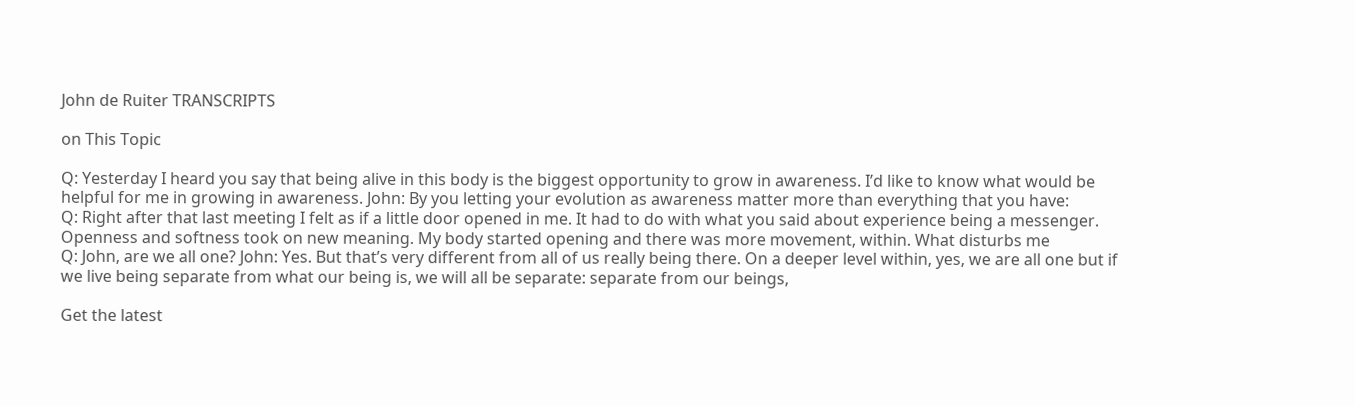John de Ruiter TRANSCRIPTS

on This Topic

Q: Yesterday I heard you say that being alive in this body is the biggest opportunity to grow in awareness. I’d like to know what would be helpful for me in growing in awareness. John: By you letting your evolution as awareness matter more than everything that you have:
Q: Right after that last meeting I felt as if a little door opened in me. It had to do with what you said about experience being a messenger. Openness and softness took on new meaning. My body started opening and there was more movement, within. What disturbs me
Q: John, are we all one? John: Yes. But that’s very different from all of us really being there. On a deeper level within, yes, we are all one but if we live being separate from what our being is, we will all be separate: separate from our beings,

Get the latest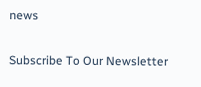news

Subscribe To Our Newsletter